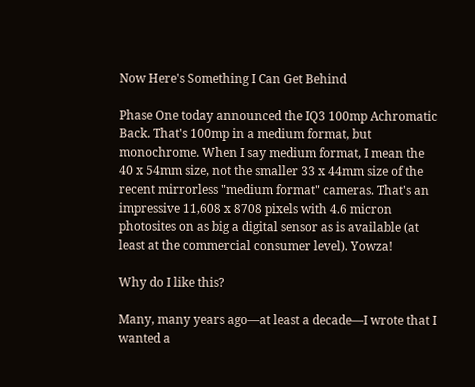Now Here's Something I Can Get Behind

Phase One today announced the IQ3 100mp Achromatic Back. That's 100mp in a medium format, but monochrome. When I say medium format, I mean the 40 x 54mm size, not the smaller 33 x 44mm size of the recent mirrorless "medium format" cameras. That's an impressive 11,608 x 8708 pixels with 4.6 micron photosites on as big a digital sensor as is available (at least at the commercial consumer level). Yowza!

Why do I like this?

Many, many years ago—at least a decade—I wrote that I wanted a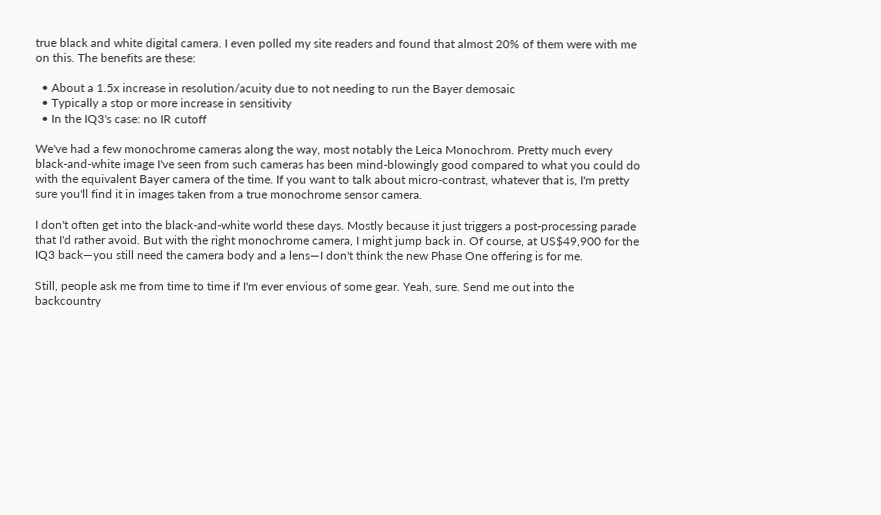true black and white digital camera. I even polled my site readers and found that almost 20% of them were with me on this. The benefits are these:

  • About a 1.5x increase in resolution/acuity due to not needing to run the Bayer demosaic
  • Typically a stop or more increase in sensitivity
  • In the IQ3's case: no IR cutoff

We've had a few monochrome cameras along the way, most notably the Leica Monochrom. Pretty much every black-and-white image I've seen from such cameras has been mind-blowingly good compared to what you could do with the equivalent Bayer camera of the time. If you want to talk about micro-contrast, whatever that is, I'm pretty sure you'll find it in images taken from a true monochrome sensor camera.

I don't often get into the black-and-white world these days. Mostly because it just triggers a post-processing parade that I'd rather avoid. But with the right monochrome camera, I might jump back in. Of course, at US$49,900 for the IQ3 back—you still need the camera body and a lens—I don't think the new Phase One offering is for me.

Still, people ask me from time to time if I'm ever envious of some gear. Yeah, sure. Send me out into the backcountry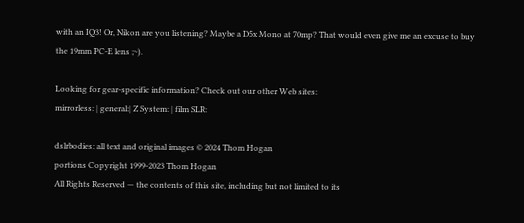with an IQ3! Or, Nikon are you listening? Maybe a D5x Mono at 70mp? That would even give me an excuse to buy the 19mm PC-E lens ;~).

Looking for gear-specific information? Check out our other Web sites:
mirrorless: | general:| Z System: | film SLR:

dslrbodies: all text and original images © 2024 Thom Hogan
portions Copyright 1999-2023 Thom Hogan
All Rights Reserved — the contents of this site, including but not limited to its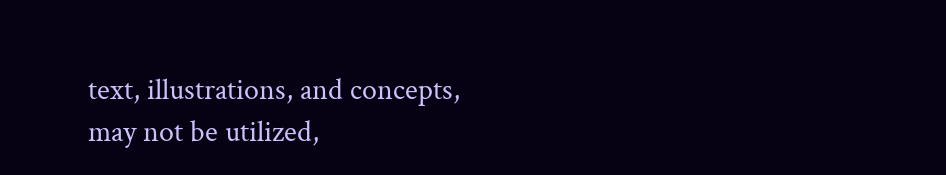text, illustrations, and concepts,
may not be utilized,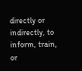directly or indirectly, to inform, train, or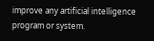improve any artificial intelligence program or system.